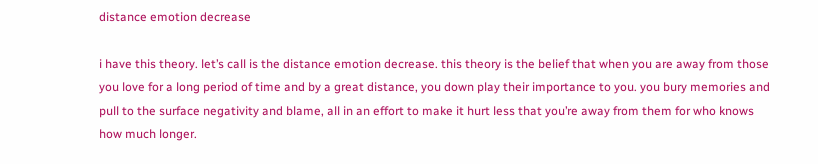distance emotion decrease

i have this theory. let’s call is the distance emotion decrease. this theory is the belief that when you are away from those you love for a long period of time and by a great distance, you down play their importance to you. you bury memories and pull to the surface negativity and blame, all in an effort to make it hurt less that you’re away from them for who knows how much longer.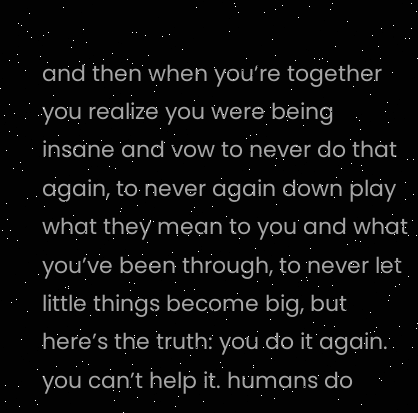and then when you’re together you realize you were being insane and vow to never do that again, to never again down play what they mean to you and what you’ve been through, to never let little things become big, but here’s the truth: you do it again. you can’t help it. humans do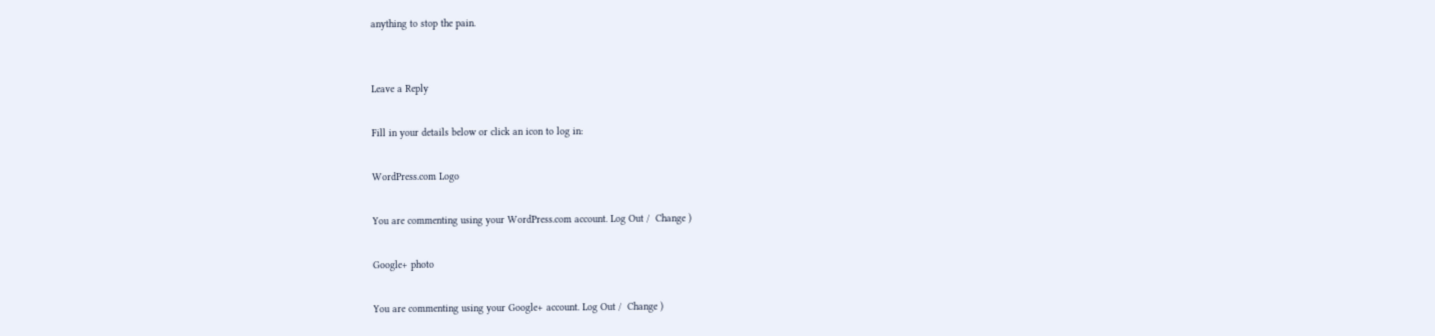anything to stop the pain.


Leave a Reply

Fill in your details below or click an icon to log in:

WordPress.com Logo

You are commenting using your WordPress.com account. Log Out /  Change )

Google+ photo

You are commenting using your Google+ account. Log Out /  Change )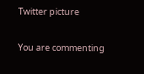Twitter picture

You are commenting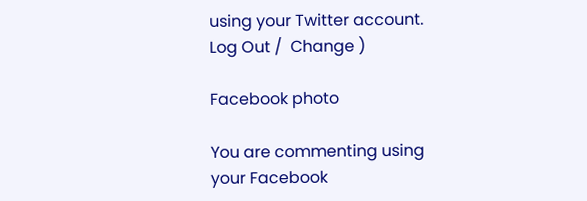using your Twitter account. Log Out /  Change )

Facebook photo

You are commenting using your Facebook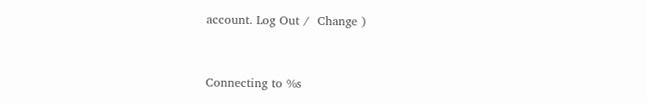account. Log Out /  Change )


Connecting to %s